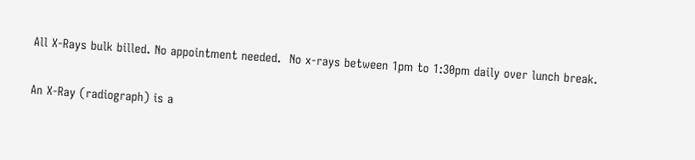All X-Rays bulk billed. No appointment needed.  No x-rays between 1pm to 1:30pm daily over lunch break.

An X-Ray (radiograph) is a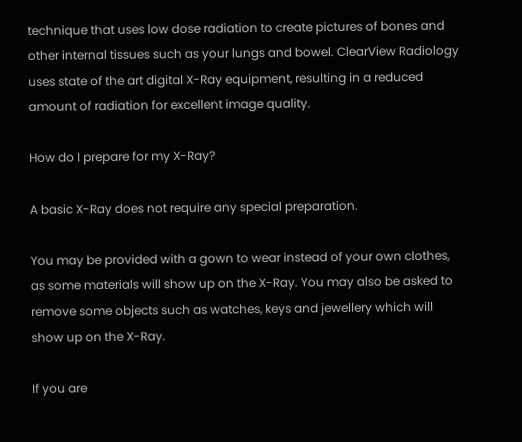technique that uses low dose radiation to create pictures of bones and other internal tissues such as your lungs and bowel. ClearView Radiology uses state of the art digital X-Ray equipment, resulting in a reduced amount of radiation for excellent image quality.

How do I prepare for my X-Ray?

A basic X-Ray does not require any special preparation.

You may be provided with a gown to wear instead of your own clothes, as some materials will show up on the X-Ray. You may also be asked to remove some objects such as watches, keys and jewellery which will show up on the X-Ray.

If you are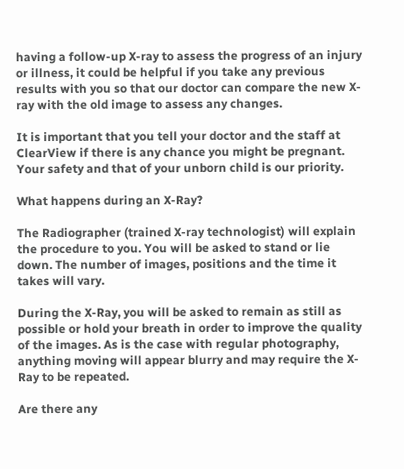having a follow-up X-ray to assess the progress of an injury or illness, it could be helpful if you take any previous results with you so that our doctor can compare the new X-ray with the old image to assess any changes.

It is important that you tell your doctor and the staff at ClearView if there is any chance you might be pregnant. Your safety and that of your unborn child is our priority.

What happens during an X-Ray?

The Radiographer (trained X-ray technologist) will explain the procedure to you. You will be asked to stand or lie down. The number of images, positions and the time it takes will vary.

During the X-Ray, you will be asked to remain as still as possible or hold your breath in order to improve the quality of the images. As is the case with regular photography, anything moving will appear blurry and may require the X-Ray to be repeated.

Are there any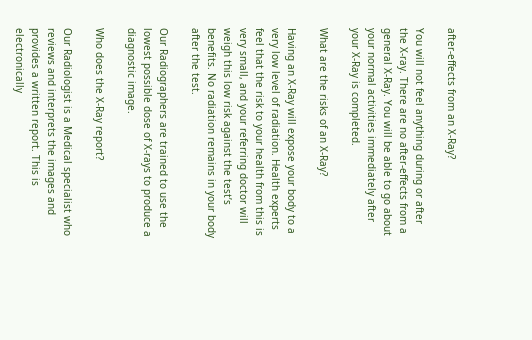after-effects from an X-Ray?

You will not feel anything during or after the X-ray. There are no after-effects from a general X-Ray. You will be able to go about your normal activities immediately after your X-Ray is completed.

What are the risks of an X-Ray?

Having an X-Ray will expose your body to a very low level of radiation. Health experts feel that the risk to your health from this is very small, and your referring doctor will weigh this low risk against the test’s benefits. No radiation remains in your body after the test.

Our Radiographers are trained to use the lowest possible dose of X-rays to produce a diagnostic image.

Who does the X-Ray report?

Our Radiologist is a Medical specialist who reviews and interprets the images and provides a written report. This is electronically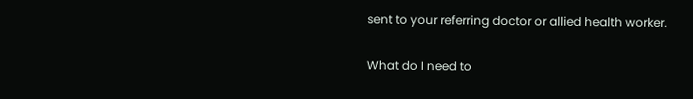sent to your referring doctor or allied health worker.

What do I need to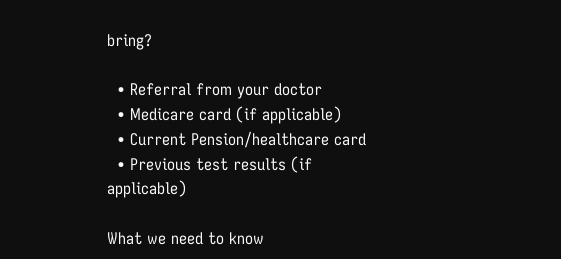bring?

  • Referral from your doctor
  • Medicare card (if applicable)
  • Current Pension/healthcare card
  • Previous test results (if applicable)

What we need to know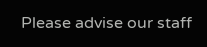Please advise our staff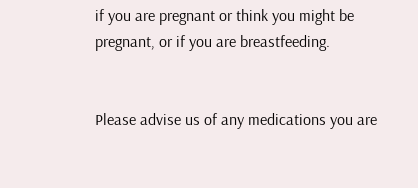if you are pregnant or think you might be pregnant, or if you are breastfeeding.


Please advise us of any medications you are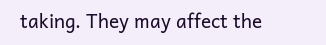taking. They may affect the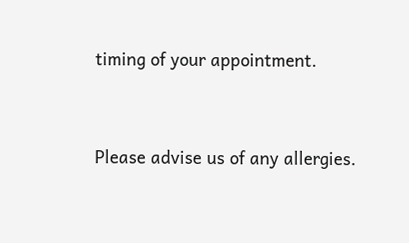timing of your appointment.


Please advise us of any allergies.